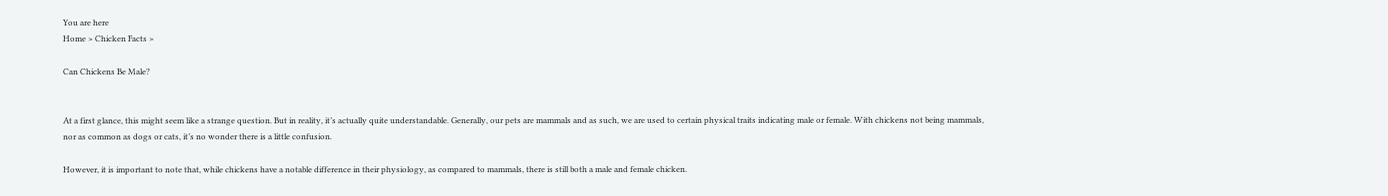You are here
Home > Chicken Facts >

Can Chickens Be Male?


At a first glance, this might seem like a strange question. But in reality, it’s actually quite understandable. Generally, our pets are mammals and as such, we are used to certain physical traits indicating male or female. With chickens not being mammals, nor as common as dogs or cats, it’s no wonder there is a little confusion.

However, it is important to note that, while chickens have a notable difference in their physiology, as compared to mammals, there is still both a male and female chicken.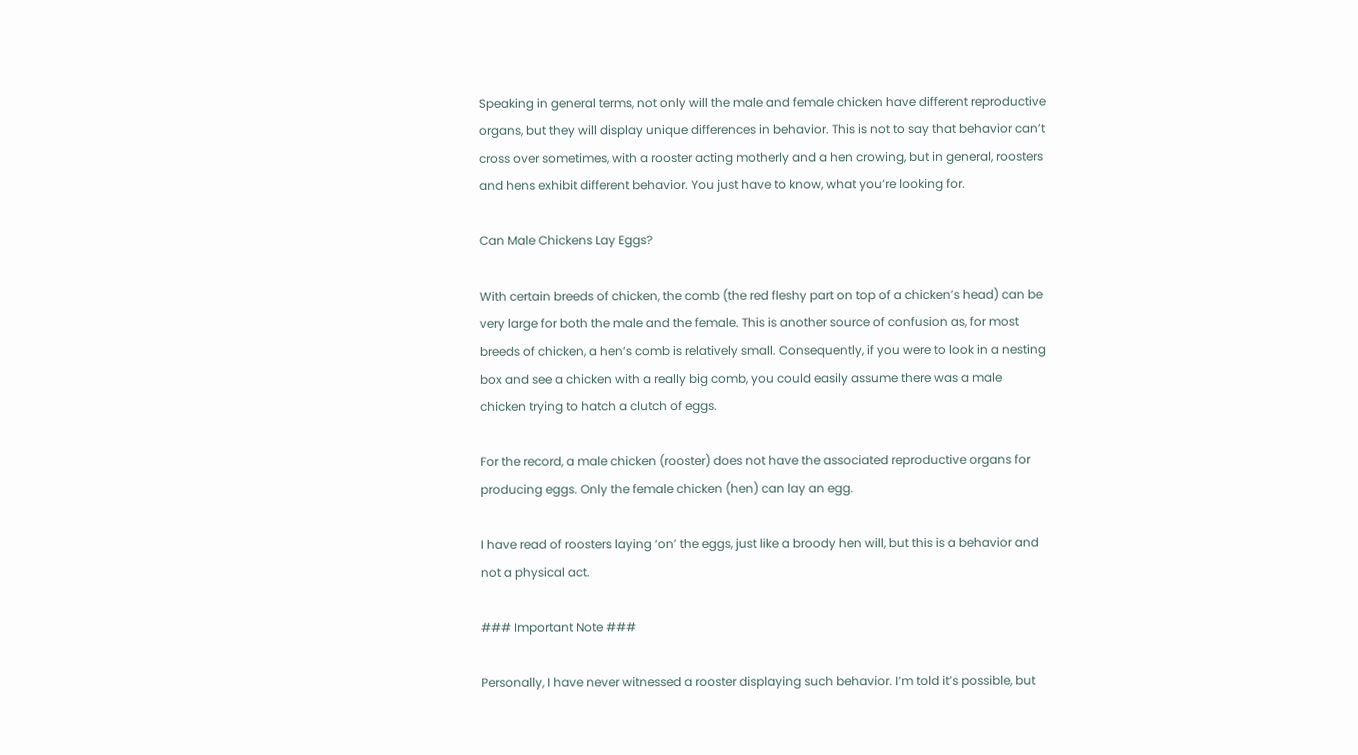Speaking in general terms, not only will the male and female chicken have different reproductive organs, but they will display unique differences in behavior. This is not to say that behavior can’t cross over sometimes, with a rooster acting motherly and a hen crowing, but in general, roosters and hens exhibit different behavior. You just have to know, what you’re looking for.

Can Male Chickens Lay Eggs?

With certain breeds of chicken, the comb (the red fleshy part on top of a chicken’s head) can be very large for both the male and the female. This is another source of confusion as, for most breeds of chicken, a hen’s comb is relatively small. Consequently, if you were to look in a nesting box and see a chicken with a really big comb, you could easily assume there was a male chicken trying to hatch a clutch of eggs.

For the record, a male chicken (rooster) does not have the associated reproductive organs for producing eggs. Only the female chicken (hen) can lay an egg.

I have read of roosters laying ‘on’ the eggs, just like a broody hen will, but this is a behavior and not a physical act.

### Important Note ###

Personally, I have never witnessed a rooster displaying such behavior. I’m told it’s possible, but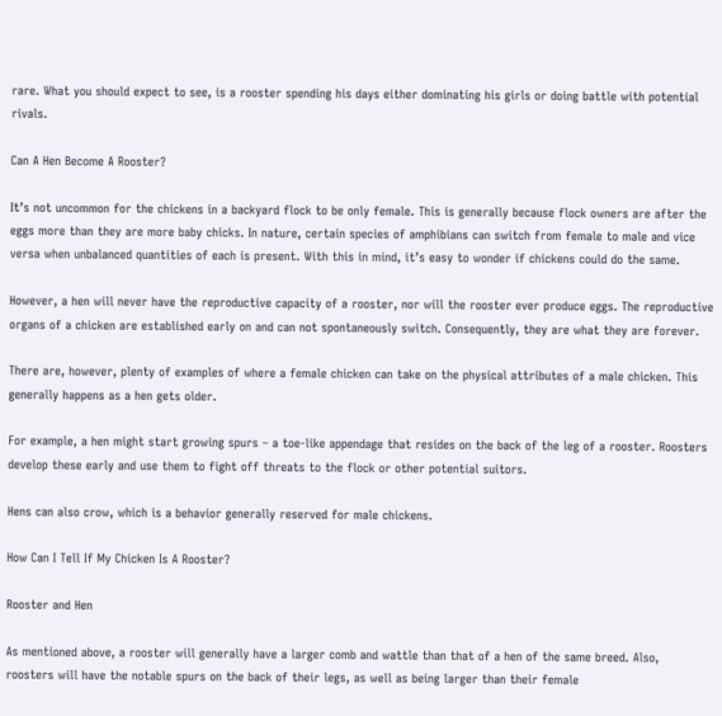rare. What you should expect to see, is a rooster spending his days either dominating his girls or doing battle with potential rivals.

Can A Hen Become A Rooster?

It’s not uncommon for the chickens in a backyard flock to be only female. This is generally because flock owners are after the eggs more than they are more baby chicks. In nature, certain species of amphibians can switch from female to male and vice versa when unbalanced quantities of each is present. With this in mind, it’s easy to wonder if chickens could do the same.

However, a hen will never have the reproductive capacity of a rooster, nor will the rooster ever produce eggs. The reproductive organs of a chicken are established early on and can not spontaneously switch. Consequently, they are what they are forever.

There are, however, plenty of examples of where a female chicken can take on the physical attributes of a male chicken. This generally happens as a hen gets older.

For example, a hen might start growing spurs – a toe-like appendage that resides on the back of the leg of a rooster. Roosters develop these early and use them to fight off threats to the flock or other potential suitors.

Hens can also crow, which is a behavior generally reserved for male chickens.

How Can I Tell If My Chicken Is A Rooster?

Rooster and Hen

As mentioned above, a rooster will generally have a larger comb and wattle than that of a hen of the same breed. Also, roosters will have the notable spurs on the back of their legs, as well as being larger than their female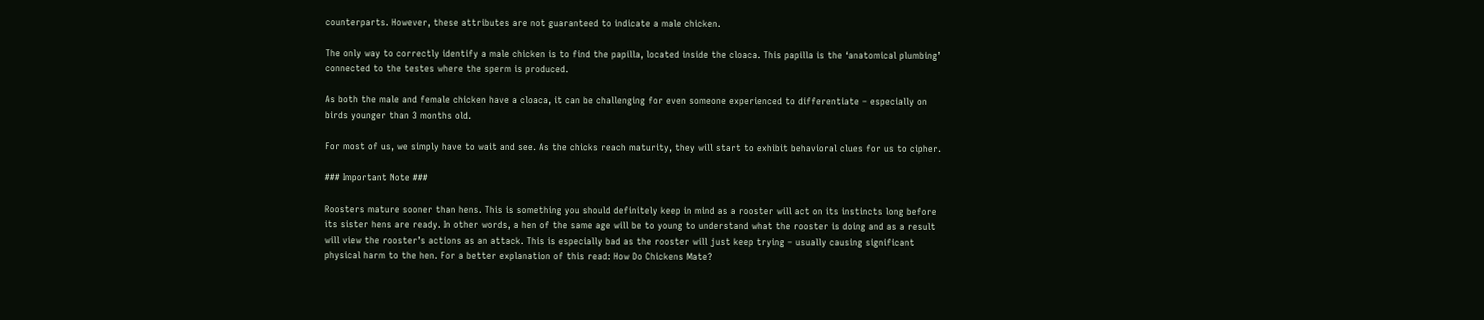counterparts. However, these attributes are not guaranteed to indicate a male chicken.

The only way to correctly identify a male chicken is to find the papilla, located inside the cloaca. This papilla is the ‘anatomical plumbing’ connected to the testes where the sperm is produced.

As both the male and female chicken have a cloaca, it can be challenging for even someone experienced to differentiate – especially on birds younger than 3 months old.

For most of us, we simply have to wait and see. As the chicks reach maturity, they will start to exhibit behavioral clues for us to cipher.

### Important Note ###

Roosters mature sooner than hens. This is something you should definitely keep in mind as a rooster will act on its instincts long before its sister hens are ready. In other words, a hen of the same age will be to young to understand what the rooster is doing and as a result will view the rooster’s actions as an attack. This is especially bad as the rooster will just keep trying – usually causing significant physical harm to the hen. For a better explanation of this read: How Do Chickens Mate?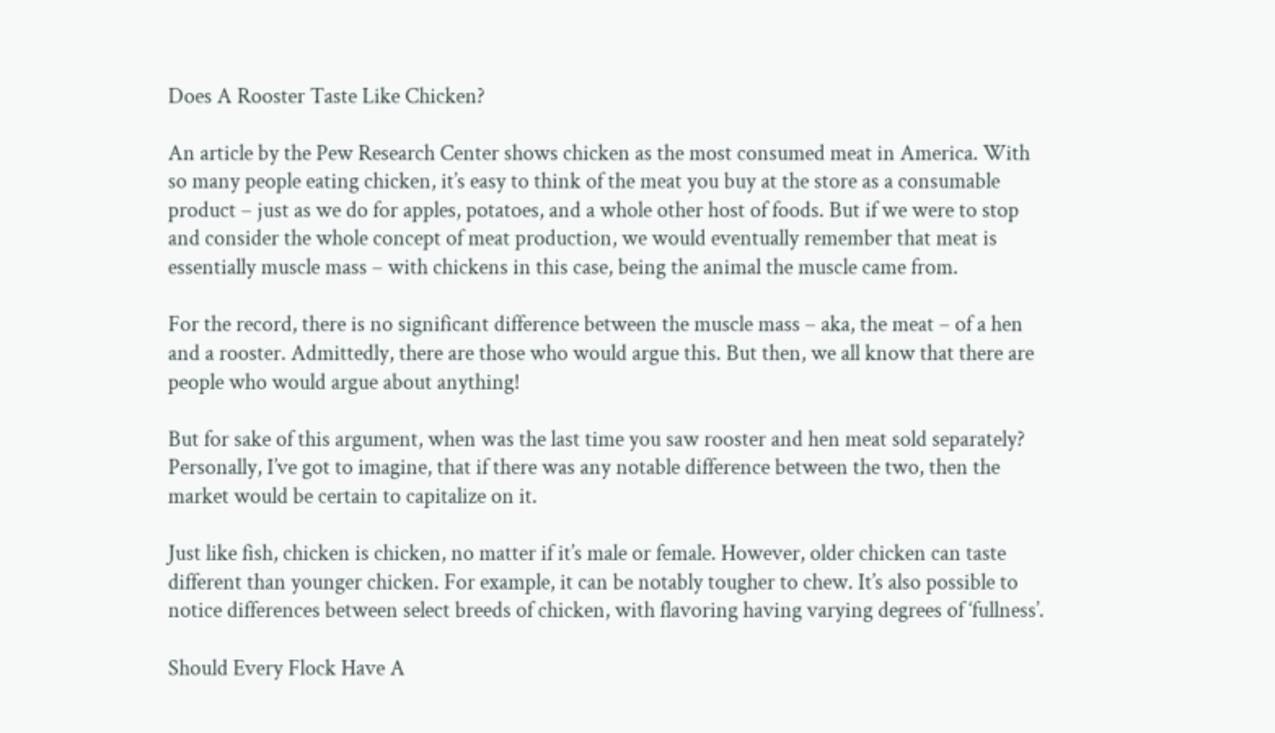Does A Rooster Taste Like Chicken?

An article by the Pew Research Center shows chicken as the most consumed meat in America. With so many people eating chicken, it’s easy to think of the meat you buy at the store as a consumable product – just as we do for apples, potatoes, and a whole other host of foods. But if we were to stop and consider the whole concept of meat production, we would eventually remember that meat is essentially muscle mass – with chickens in this case, being the animal the muscle came from.

For the record, there is no significant difference between the muscle mass – aka, the meat – of a hen and a rooster. Admittedly, there are those who would argue this. But then, we all know that there are people who would argue about anything!

But for sake of this argument, when was the last time you saw rooster and hen meat sold separately? Personally, I’ve got to imagine, that if there was any notable difference between the two, then the market would be certain to capitalize on it.

Just like fish, chicken is chicken, no matter if it’s male or female. However, older chicken can taste different than younger chicken. For example, it can be notably tougher to chew. It’s also possible to notice differences between select breeds of chicken, with flavoring having varying degrees of ‘fullness’.

Should Every Flock Have A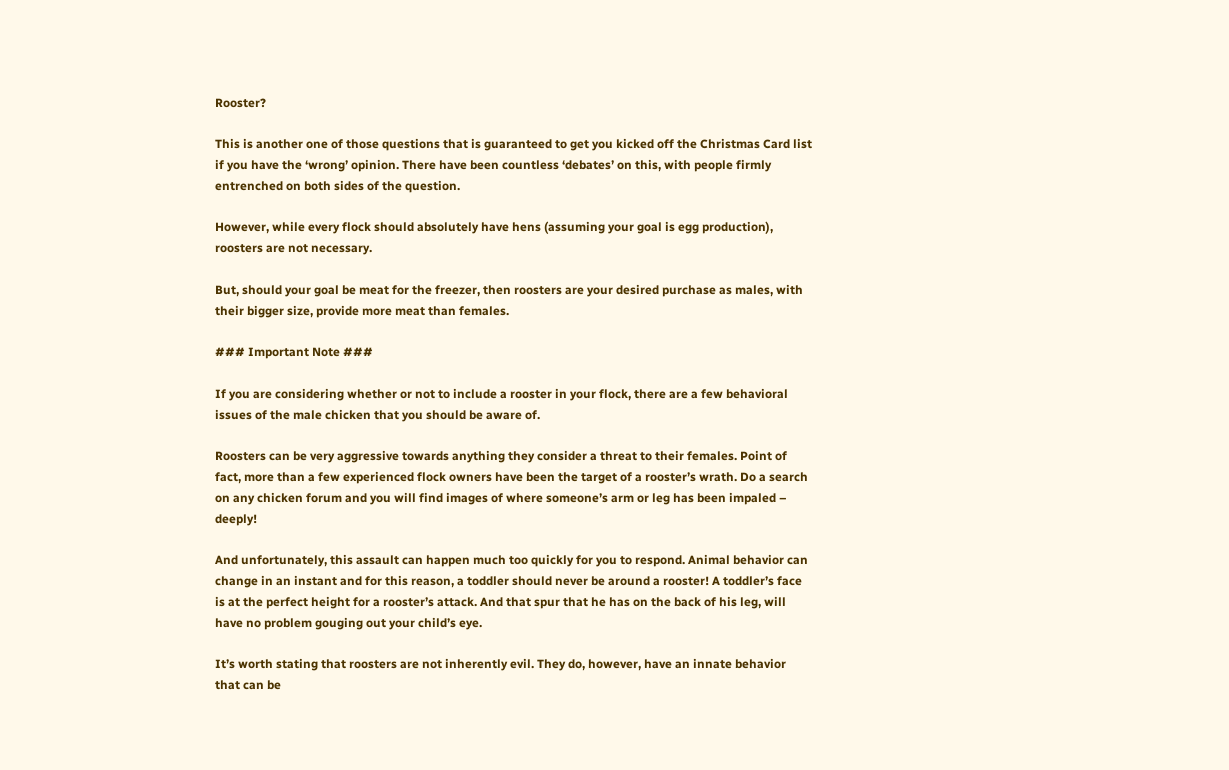Rooster?

This is another one of those questions that is guaranteed to get you kicked off the Christmas Card list if you have the ‘wrong’ opinion. There have been countless ‘debates’ on this, with people firmly entrenched on both sides of the question.

However, while every flock should absolutely have hens (assuming your goal is egg production), roosters are not necessary.

But, should your goal be meat for the freezer, then roosters are your desired purchase as males, with their bigger size, provide more meat than females.

### Important Note ###

If you are considering whether or not to include a rooster in your flock, there are a few behavioral issues of the male chicken that you should be aware of.

Roosters can be very aggressive towards anything they consider a threat to their females. Point of fact, more than a few experienced flock owners have been the target of a rooster’s wrath. Do a search on any chicken forum and you will find images of where someone’s arm or leg has been impaled – deeply!

And unfortunately, this assault can happen much too quickly for you to respond. Animal behavior can change in an instant and for this reason, a toddler should never be around a rooster! A toddler’s face is at the perfect height for a rooster’s attack. And that spur that he has on the back of his leg, will have no problem gouging out your child’s eye.

It’s worth stating that roosters are not inherently evil. They do, however, have an innate behavior that can be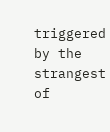triggered by the strangest of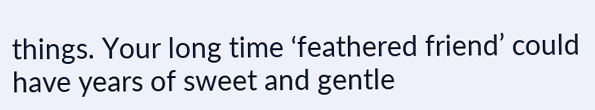things. Your long time ‘feathered friend’ could have years of sweet and gentle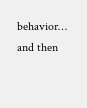behavior… and then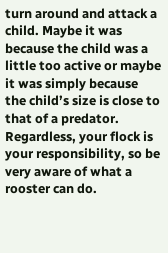turn around and attack a child. Maybe it was because the child was a little too active or maybe it was simply because the child’s size is close to that of a predator. Regardless, your flock is your responsibility, so be very aware of what a rooster can do.